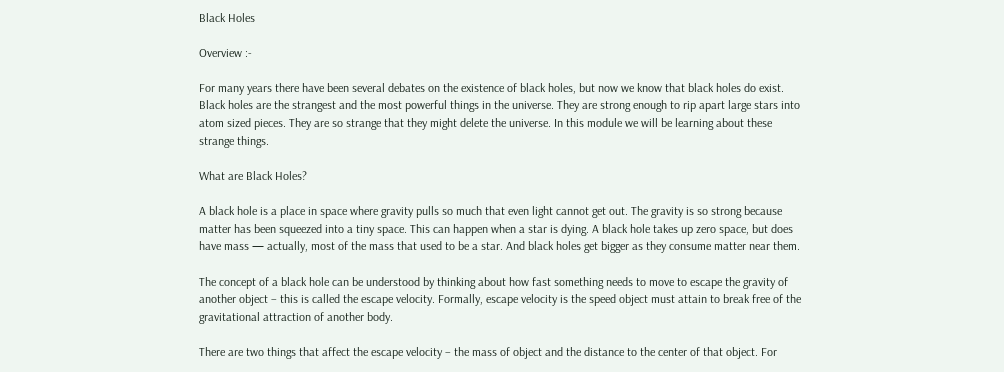Black Holes

Overview :-

For many years there have been several debates on the existence of black holes, but now we know that black holes do exist. Black holes are the strangest and the most powerful things in the universe. They are strong enough to rip apart large stars into atom sized pieces. They are so strange that they might delete the universe. In this module we will be learning about these strange things.

What are Black Holes?

A black hole is a place in space where gravity pulls so much that even light cannot get out. The gravity is so strong because matter has been squeezed into a tiny space. This can happen when a star is dying. A black hole takes up zero space, but does have mass — actually, most of the mass that used to be a star. And black holes get bigger as they consume matter near them.

The concept of a black hole can be understood by thinking about how fast something needs to move to escape the gravity of another object – this is called the escape velocity. Formally, escape velocity is the speed object must attain to break free of the gravitational attraction of another body.

There are two things that affect the escape velocity – the mass of object and the distance to the center of that object. For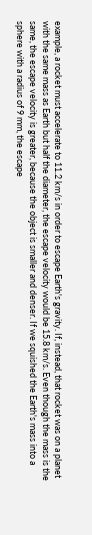example, a rocket must accelerate to 11.2 km/s in order to escape Earth's gravity. If, instead, that rocket was on a planet with the same mass as Earth but half the diameter, the escape velocity would be 15.8 km/s. Even though the mass is the same, the escape velocity is greater, because the object is smaller and denser. If we squished the Earth's mass into a sphere with a radius of 9 mm, the escape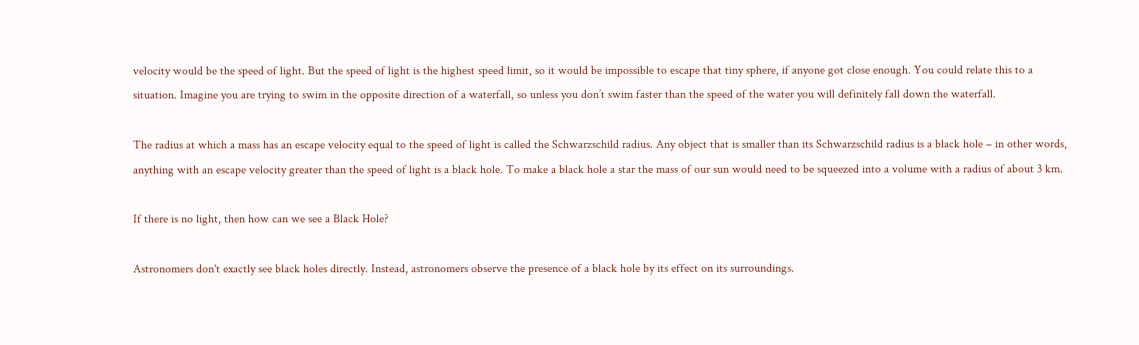velocity would be the speed of light. But the speed of light is the highest speed limit, so it would be impossible to escape that tiny sphere, if anyone got close enough. You could relate this to a situation. Imagine you are trying to swim in the opposite direction of a waterfall, so unless you don’t swim faster than the speed of the water you will definitely fall down the waterfall.

The radius at which a mass has an escape velocity equal to the speed of light is called the Schwarzschild radius. Any object that is smaller than its Schwarzschild radius is a black hole – in other words, anything with an escape velocity greater than the speed of light is a black hole. To make a black hole a star the mass of our sun would need to be squeezed into a volume with a radius of about 3 km.

If there is no light, then how can we see a Black Hole?

Astronomers don't exactly see black holes directly. Instead, astronomers observe the presence of a black hole by its effect on its surroundings.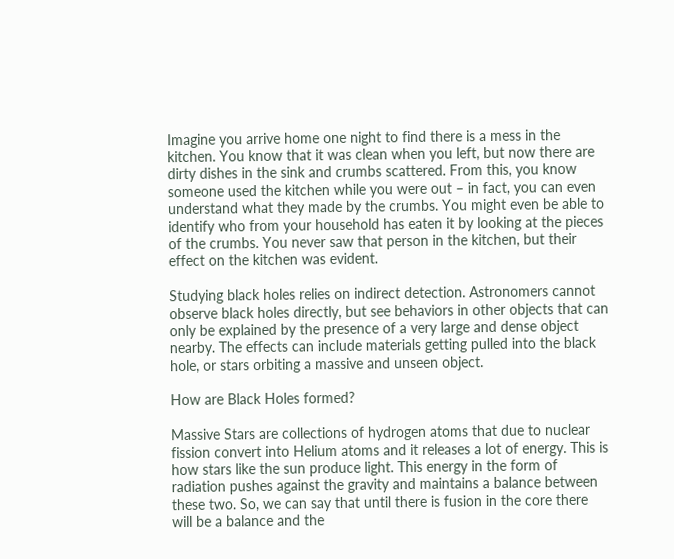Imagine you arrive home one night to find there is a mess in the kitchen. You know that it was clean when you left, but now there are dirty dishes in the sink and crumbs scattered. From this, you know someone used the kitchen while you were out – in fact, you can even understand what they made by the crumbs. You might even be able to identify who from your household has eaten it by looking at the pieces of the crumbs. You never saw that person in the kitchen, but their effect on the kitchen was evident.

Studying black holes relies on indirect detection. Astronomers cannot observe black holes directly, but see behaviors in other objects that can only be explained by the presence of a very large and dense object nearby. The effects can include materials getting pulled into the black hole, or stars orbiting a massive and unseen object.

How are Black Holes formed?

Massive Stars are collections of hydrogen atoms that due to nuclear fission convert into Helium atoms and it releases a lot of energy. This is how stars like the sun produce light. This energy in the form of radiation pushes against the gravity and maintains a balance between these two. So, we can say that until there is fusion in the core there will be a balance and the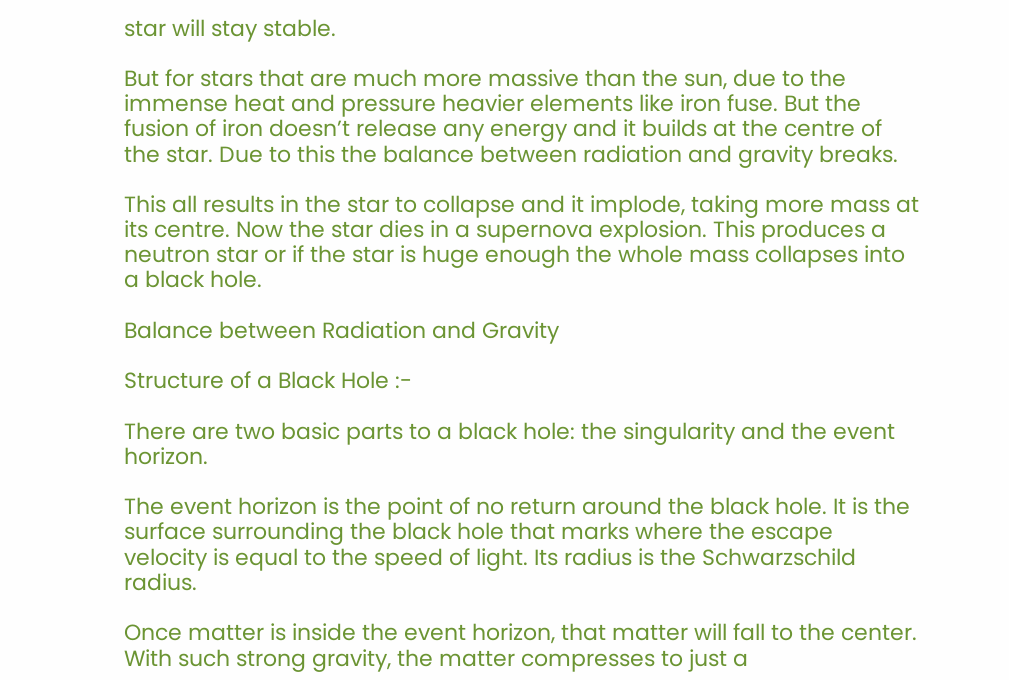star will stay stable.

But for stars that are much more massive than the sun, due to the immense heat and pressure heavier elements like iron fuse. But the fusion of iron doesn’t release any energy and it builds at the centre of the star. Due to this the balance between radiation and gravity breaks.

This all results in the star to collapse and it implode, taking more mass at its centre. Now the star dies in a supernova explosion. This produces a neutron star or if the star is huge enough the whole mass collapses into a black hole.

Balance between Radiation and Gravity

Structure of a Black Hole :-

There are two basic parts to a black hole: the singularity and the event horizon.

The event horizon is the point of no return around the black hole. It is the surface surrounding the black hole that marks where the escape velocity is equal to the speed of light. Its radius is the Schwarzschild radius.

Once matter is inside the event horizon, that matter will fall to the center. With such strong gravity, the matter compresses to just a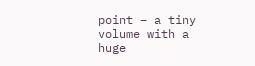point – a tiny volume with a huge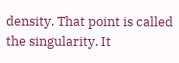density. That point is called the singularity. It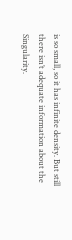is so small, so it has infinite density. But still there isn’t adequate information about the Singularity.